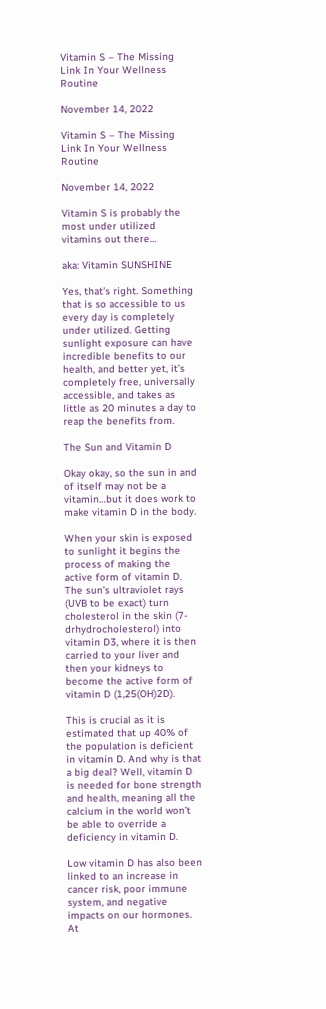Vitamin S – The Missing Link In Your Wellness Routine

November 14, 2022

Vitamin S – The Missing Link In Your Wellness Routine

November 14, 2022

Vitamin S is probably the most under utilized vitamins out there…

aka: Vitamin SUNSHINE

Yes, that’s right. Something that is so accessible to us every day is completely under utilized. Getting sunlight exposure can have incredible benefits to our health, and better yet, it’s completely free, universally accessible, and takes as little as 20 minutes a day to reap the benefits from.

The Sun and Vitamin D

Okay okay, so the sun in and of itself may not be a vitamin…but it does work to make vitamin D in the body.

When your skin is exposed to sunlight it begins the process of making the active form of vitamin D. The sun’s ultraviolet rays (UVB to be exact) turn cholesterol in the skin (7-drhydrocholesterol) into vitamin D3, where it is then carried to your liver and then your kidneys to become the active form of vitamin D (1,25(OH)2D).

This is crucial as it is estimated that up 40% of the population is deficient in vitamin D. And why is that a big deal? Well, vitamin D is needed for bone strength and health, meaning all the calcium in the world won’t be able to override a deficiency in vitamin D.

Low vitamin D has also been linked to an increase in cancer risk, poor immune system, and negative impacts on our hormones. At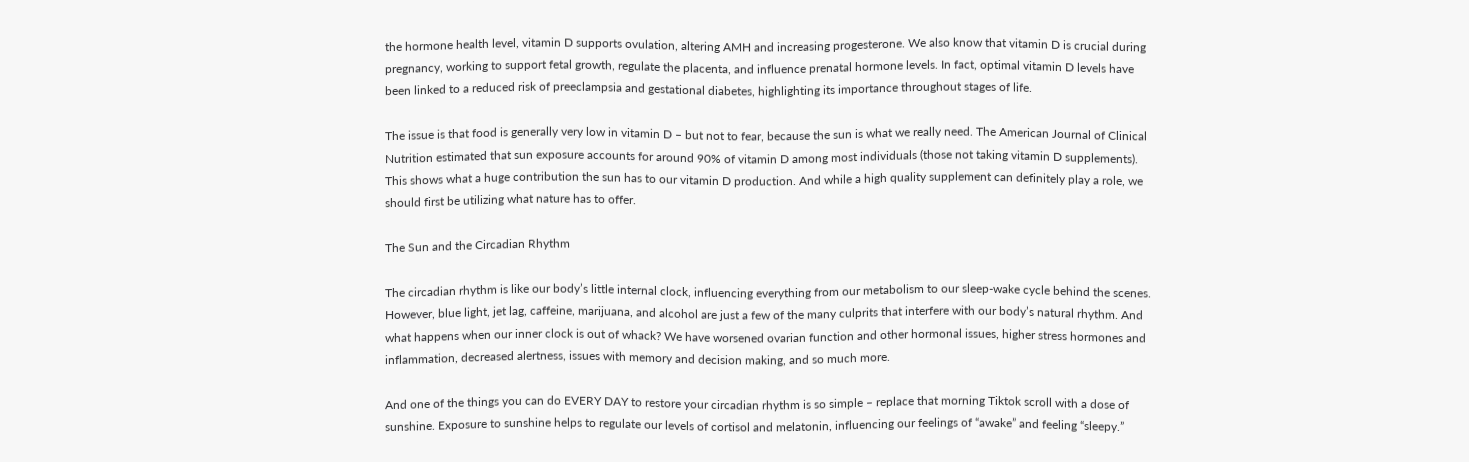the hormone health level, vitamin D supports ovulation, altering AMH and increasing progesterone. We also know that vitamin D is crucial during pregnancy, working to support fetal growth, regulate the placenta, and influence prenatal hormone levels. In fact, optimal vitamin D levels have been linked to a reduced risk of preeclampsia and gestational diabetes, highlighting its importance throughout stages of life.

The issue is that food is generally very low in vitamin D – but not to fear, because the sun is what we really need. The American Journal of Clinical Nutrition estimated that sun exposure accounts for around 90% of vitamin D among most individuals (those not taking vitamin D supplements). This shows what a huge contribution the sun has to our vitamin D production. And while a high quality supplement can definitely play a role, we should first be utilizing what nature has to offer.

The Sun and the Circadian Rhythm

The circadian rhythm is like our body’s little internal clock, influencing everything from our metabolism to our sleep-wake cycle behind the scenes. However, blue light, jet lag, caffeine, marijuana, and alcohol are just a few of the many culprits that interfere with our body’s natural rhythm. And what happens when our inner clock is out of whack? We have worsened ovarian function and other hormonal issues, higher stress hormones and inflammation, decreased alertness, issues with memory and decision making, and so much more.

And one of the things you can do EVERY DAY to restore your circadian rhythm is so simple – replace that morning Tiktok scroll with a dose of sunshine. Exposure to sunshine helps to regulate our levels of cortisol and melatonin, influencing our feelings of “awake” and feeling “sleepy.”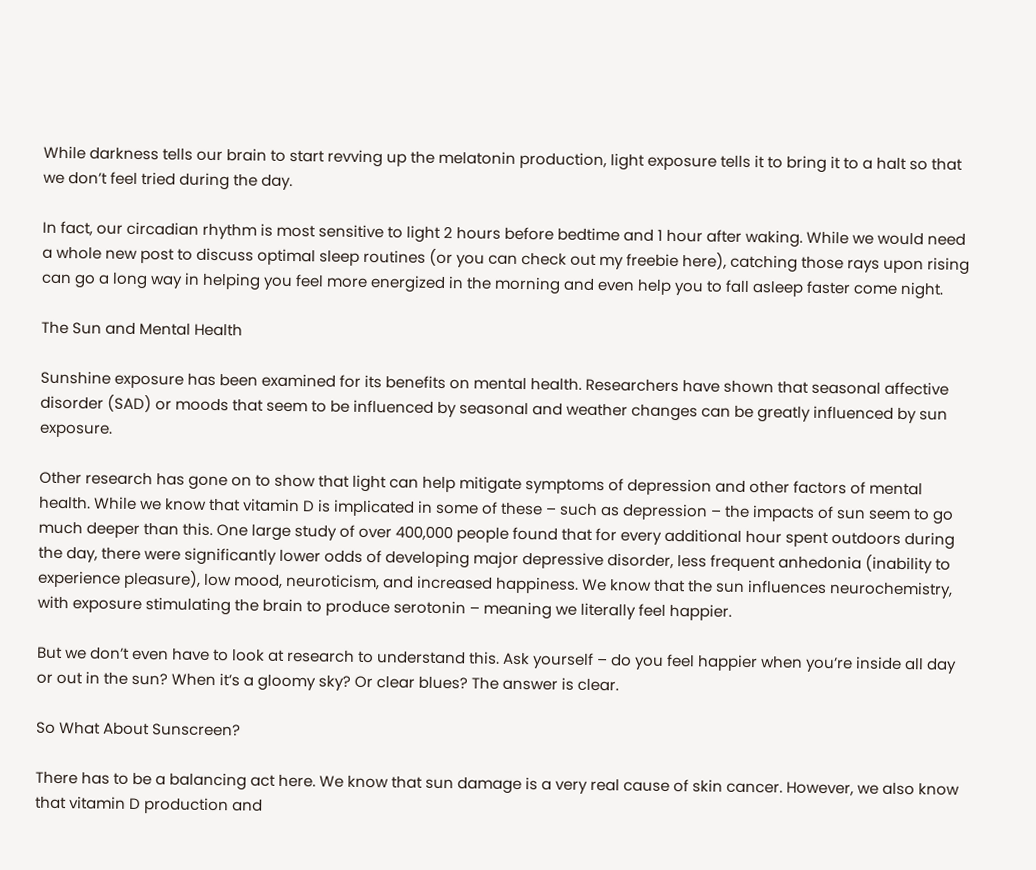While darkness tells our brain to start revving up the melatonin production, light exposure tells it to bring it to a halt so that we don’t feel tried during the day.

In fact, our circadian rhythm is most sensitive to light 2 hours before bedtime and 1 hour after waking. While we would need a whole new post to discuss optimal sleep routines (or you can check out my freebie here), catching those rays upon rising can go a long way in helping you feel more energized in the morning and even help you to fall asleep faster come night.

The Sun and Mental Health

Sunshine exposure has been examined for its benefits on mental health. Researchers have shown that seasonal affective disorder (SAD) or moods that seem to be influenced by seasonal and weather changes can be greatly influenced by sun exposure.

Other research has gone on to show that light can help mitigate symptoms of depression and other factors of mental health. While we know that vitamin D is implicated in some of these – such as depression – the impacts of sun seem to go much deeper than this. One large study of over 400,000 people found that for every additional hour spent outdoors during the day, there were significantly lower odds of developing major depressive disorder, less frequent anhedonia (inability to experience pleasure), low mood, neuroticism, and increased happiness. We know that the sun influences neurochemistry, with exposure stimulating the brain to produce serotonin – meaning we literally feel happier.

But we don’t even have to look at research to understand this. Ask yourself – do you feel happier when you’re inside all day or out in the sun? When it’s a gloomy sky? Or clear blues? The answer is clear.

So What About Sunscreen?

There has to be a balancing act here. We know that sun damage is a very real cause of skin cancer. However, we also know that vitamin D production and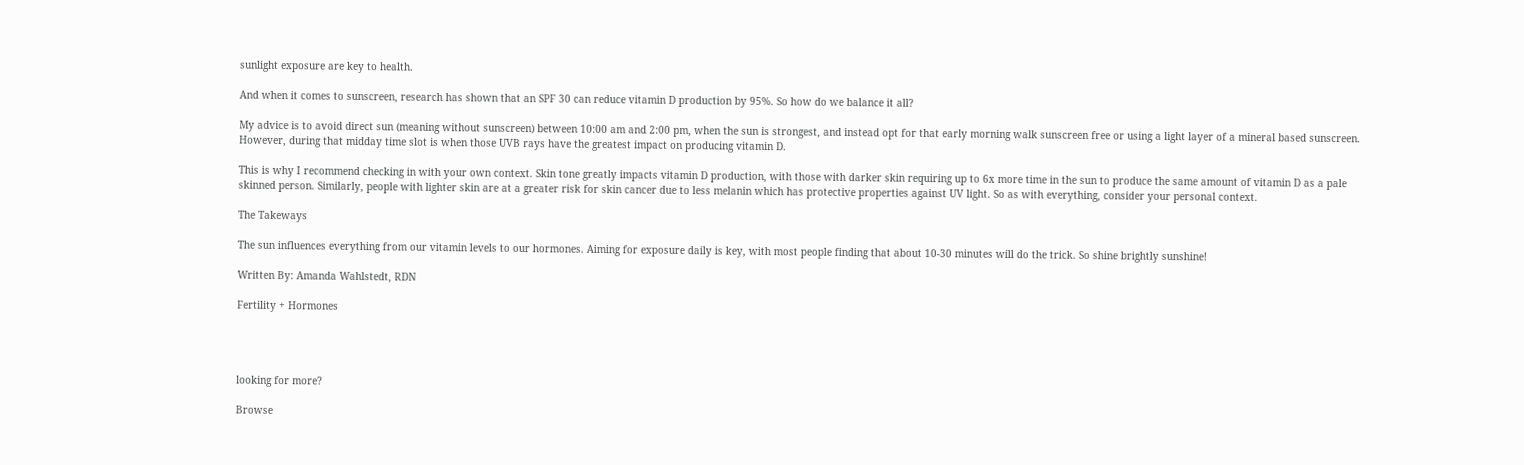sunlight exposure are key to health.

And when it comes to sunscreen, research has shown that an SPF 30 can reduce vitamin D production by 95%. So how do we balance it all?

My advice is to avoid direct sun (meaning without sunscreen) between 10:00 am and 2:00 pm, when the sun is strongest, and instead opt for that early morning walk sunscreen free or using a light layer of a mineral based sunscreen. However, during that midday time slot is when those UVB rays have the greatest impact on producing vitamin D.

This is why I recommend checking in with your own context. Skin tone greatly impacts vitamin D production, with those with darker skin requiring up to 6x more time in the sun to produce the same amount of vitamin D as a pale skinned person. Similarly, people with lighter skin are at a greater risk for skin cancer due to less melanin which has protective properties against UV light. So as with everything, consider your personal context.

The Takeways

The sun influences everything from our vitamin levels to our hormones. Aiming for exposure daily is key, with most people finding that about 10-30 minutes will do the trick. So shine brightly sunshine!

Written By: Amanda Wahlstedt, RDN

Fertility + Hormones




looking for more?

Browse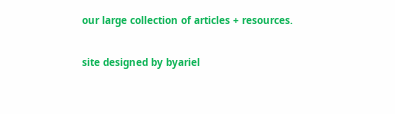our large collection of articles + resources.

site designed by byariel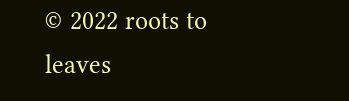© 2022 roots to leaves